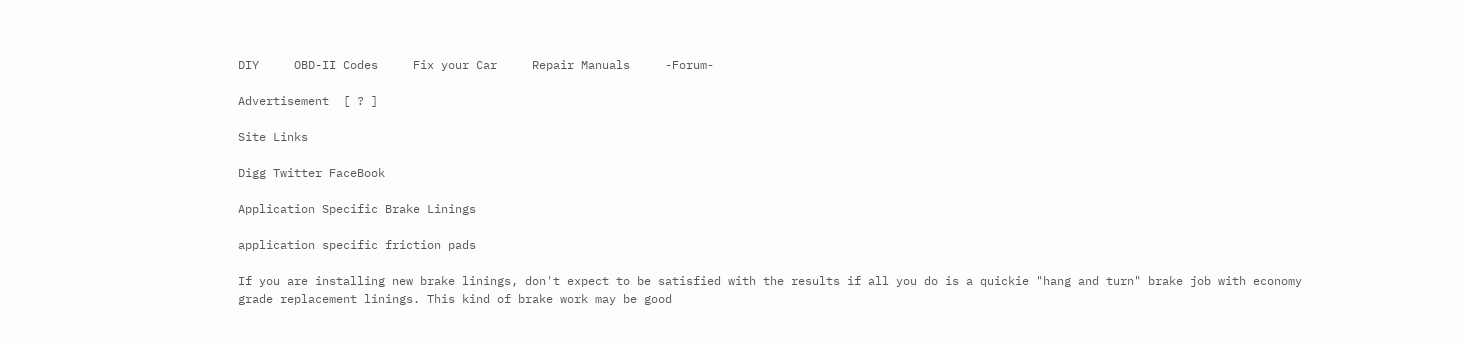DIY     OBD-II Codes     Fix your Car     Repair Manuals     -Forum-

Advertisement  [ ? ]

Site Links

Digg Twitter FaceBook

Application Specific Brake Linings

application specific friction pads

If you are installing new brake linings, don't expect to be satisfied with the results if all you do is a quickie "hang and turn" brake job with economy grade replacement linings. This kind of brake work may be good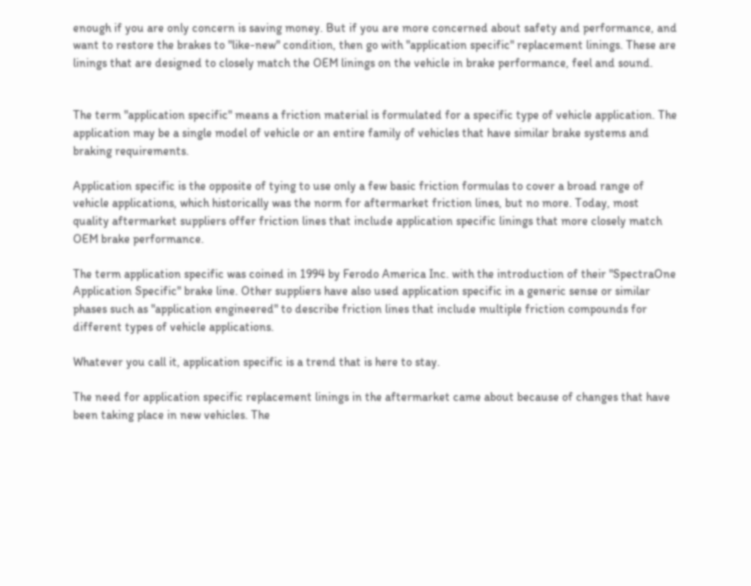enough if you are only concern is saving money. But if you are more concerned about safety and performance, and want to restore the brakes to "like-new" condition, then go with "application specific" replacement linings. These are linings that are designed to closely match the OEM linings on the vehicle in brake performance, feel and sound.


The term "application specific" means a friction material is formulated for a specific type of vehicle application. The application may be a single model of vehicle or an entire family of vehicles that have similar brake systems and braking requirements.

Application specific is the opposite of tying to use only a few basic friction formulas to cover a broad range of vehicle applications, which historically was the norm for aftermarket friction lines, but no more. Today, most quality aftermarket suppliers offer friction lines that include application specific linings that more closely match OEM brake performance.

The term application specific was coined in 1994 by Ferodo America Inc. with the introduction of their "SpectraOne Application Specific" brake line. Other suppliers have also used application specific in a generic sense or similar phases such as "application engineered" to describe friction lines that include multiple friction compounds for different types of vehicle applications.

Whatever you call it, application specific is a trend that is here to stay.

The need for application specific replacement linings in the aftermarket came about because of changes that have been taking place in new vehicles. The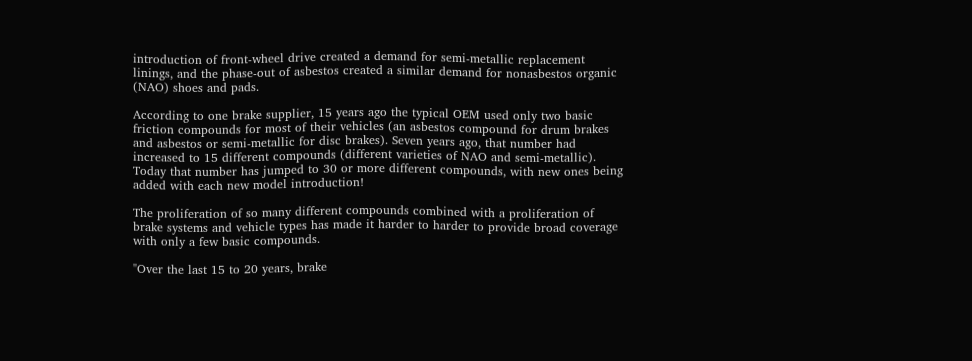introduction of front-wheel drive created a demand for semi-metallic replacement linings, and the phase-out of asbestos created a similar demand for nonasbestos organic (NAO) shoes and pads.

According to one brake supplier, 15 years ago the typical OEM used only two basic friction compounds for most of their vehicles (an asbestos compound for drum brakes and asbestos or semi-metallic for disc brakes). Seven years ago, that number had increased to 15 different compounds (different varieties of NAO and semi-metallic). Today that number has jumped to 30 or more different compounds, with new ones being added with each new model introduction!

The proliferation of so many different compounds combined with a proliferation of brake systems and vehicle types has made it harder to harder to provide broad coverage with only a few basic compounds.

"Over the last 15 to 20 years, brake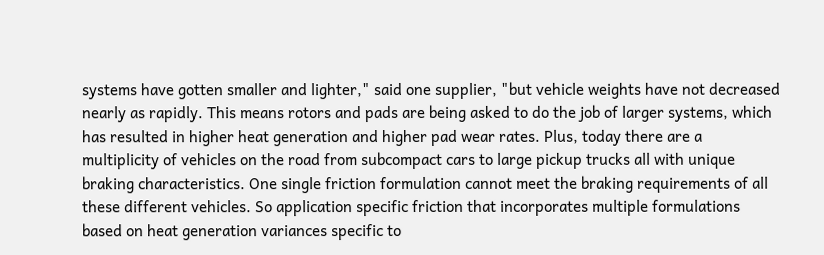systems have gotten smaller and lighter," said one supplier, "but vehicle weights have not decreased nearly as rapidly. This means rotors and pads are being asked to do the job of larger systems, which has resulted in higher heat generation and higher pad wear rates. Plus, today there are a multiplicity of vehicles on the road from subcompact cars to large pickup trucks all with unique braking characteristics. One single friction formulation cannot meet the braking requirements of all these different vehicles. So application specific friction that incorporates multiple formulations based on heat generation variances specific to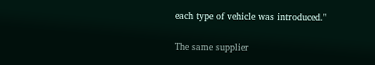each type of vehicle was introduced."

The same supplier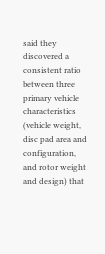said they discovered a consistent ratio between three primary vehicle characteristics (vehicle weight, disc pad area and configuration, and rotor weight and design) that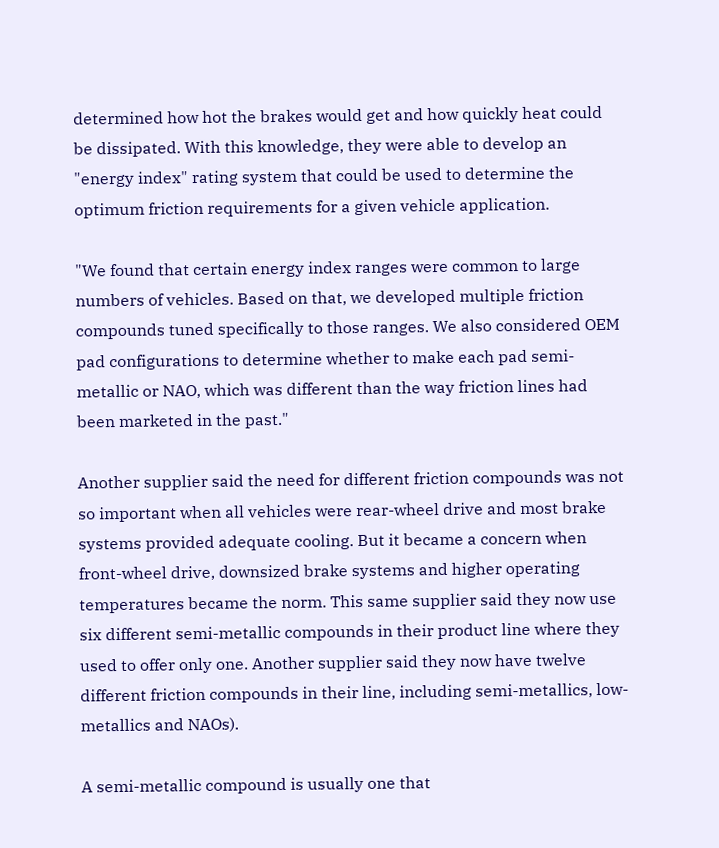determined how hot the brakes would get and how quickly heat could be dissipated. With this knowledge, they were able to develop an "energy index" rating system that could be used to determine the optimum friction requirements for a given vehicle application.

"We found that certain energy index ranges were common to large numbers of vehicles. Based on that, we developed multiple friction compounds tuned specifically to those ranges. We also considered OEM pad configurations to determine whether to make each pad semi-metallic or NAO, which was different than the way friction lines had been marketed in the past."

Another supplier said the need for different friction compounds was not so important when all vehicles were rear-wheel drive and most brake systems provided adequate cooling. But it became a concern when front-wheel drive, downsized brake systems and higher operating temperatures became the norm. This same supplier said they now use six different semi-metallic compounds in their product line where they used to offer only one. Another supplier said they now have twelve different friction compounds in their line, including semi-metallics, low-metallics and NAOs).

A semi-metallic compound is usually one that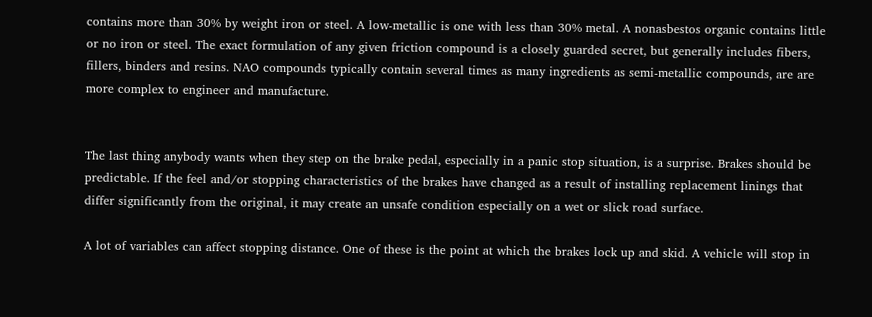contains more than 30% by weight iron or steel. A low-metallic is one with less than 30% metal. A nonasbestos organic contains little or no iron or steel. The exact formulation of any given friction compound is a closely guarded secret, but generally includes fibers, fillers, binders and resins. NAO compounds typically contain several times as many ingredients as semi-metallic compounds, are are more complex to engineer and manufacture.


The last thing anybody wants when they step on the brake pedal, especially in a panic stop situation, is a surprise. Brakes should be predictable. If the feel and/or stopping characteristics of the brakes have changed as a result of installing replacement linings that differ significantly from the original, it may create an unsafe condition especially on a wet or slick road surface.

A lot of variables can affect stopping distance. One of these is the point at which the brakes lock up and skid. A vehicle will stop in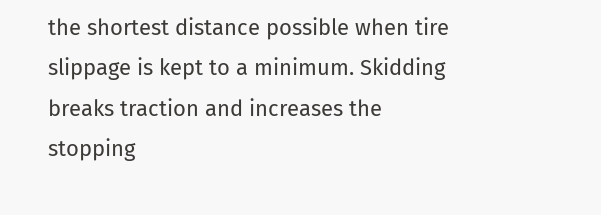the shortest distance possible when tire slippage is kept to a minimum. Skidding breaks traction and increases the stopping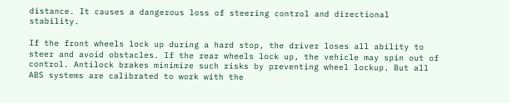distance. It causes a dangerous loss of steering control and directional stability.

If the front wheels lock up during a hard stop, the driver loses all ability to steer and avoid obstacles. If the rear wheels lock up, the vehicle may spin out of control. Antilock brakes minimize such risks by preventing wheel lockup. But all ABS systems are calibrated to work with the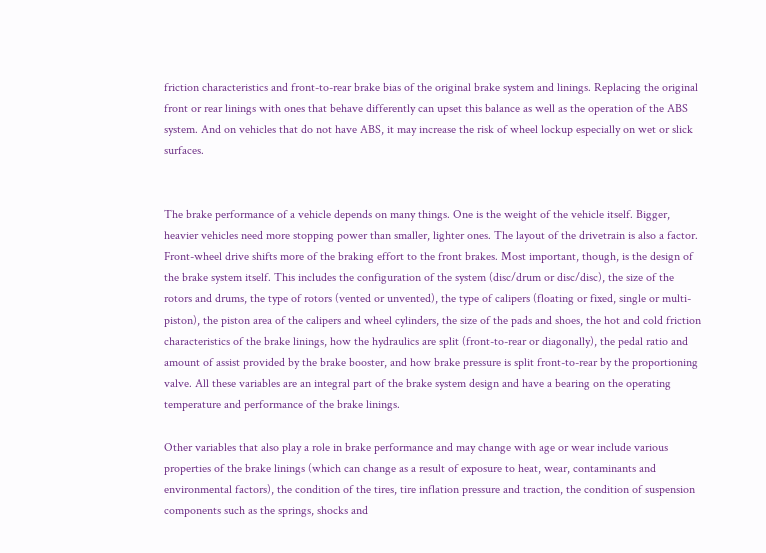friction characteristics and front-to-rear brake bias of the original brake system and linings. Replacing the original front or rear linings with ones that behave differently can upset this balance as well as the operation of the ABS system. And on vehicles that do not have ABS, it may increase the risk of wheel lockup especially on wet or slick surfaces.


The brake performance of a vehicle depends on many things. One is the weight of the vehicle itself. Bigger, heavier vehicles need more stopping power than smaller, lighter ones. The layout of the drivetrain is also a factor. Front-wheel drive shifts more of the braking effort to the front brakes. Most important, though, is the design of the brake system itself. This includes the configuration of the system (disc/drum or disc/disc), the size of the rotors and drums, the type of rotors (vented or unvented), the type of calipers (floating or fixed, single or multi-piston), the piston area of the calipers and wheel cylinders, the size of the pads and shoes, the hot and cold friction characteristics of the brake linings, how the hydraulics are split (front-to-rear or diagonally), the pedal ratio and amount of assist provided by the brake booster, and how brake pressure is split front-to-rear by the proportioning valve. All these variables are an integral part of the brake system design and have a bearing on the operating temperature and performance of the brake linings.

Other variables that also play a role in brake performance and may change with age or wear include various properties of the brake linings (which can change as a result of exposure to heat, wear, contaminants and environmental factors), the condition of the tires, tire inflation pressure and traction, the condition of suspension components such as the springs, shocks and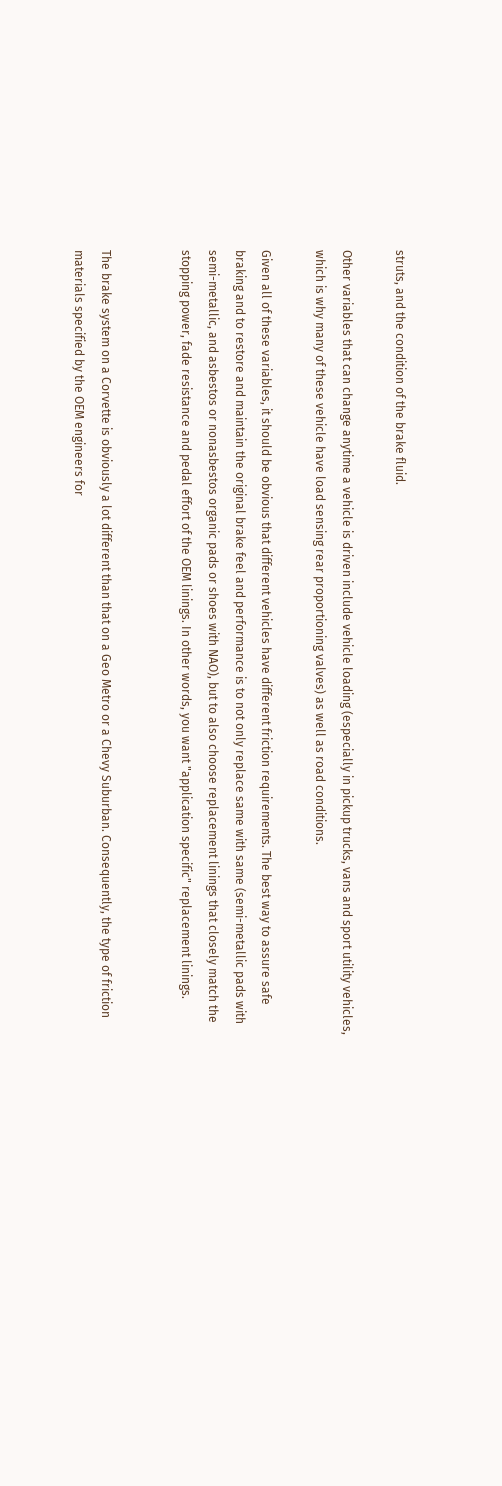struts, and the condition of the brake fluid.

Other variables that can change anytime a vehicle is driven include vehicle loading (especially in pickup trucks, vans and sport utility vehicles, which is why many of these vehicle have load sensing rear proportioning valves) as well as road conditions.

Given all of these variables, it should be obvious that different vehicles have different friction requirements. The best way to assure safe braking and to restore and maintain the original brake feel and performance is to not only replace same with same (semi-metallic pads with semi-metallic, and asbestos or nonasbestos organic pads or shoes with NAO), but to also choose replacement linings that closely match the stopping power, fade resistance and pedal effort of the OEM linings. In other words, you want "application specific" replacement linings.


The brake system on a Corvette is obviously a lot different than that on a Geo Metro or a Chevy Suburban. Consequently, the type of friction materials specified by the OEM engineers for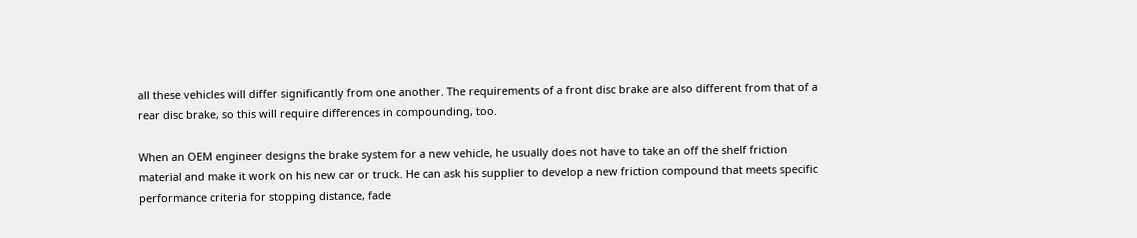all these vehicles will differ significantly from one another. The requirements of a front disc brake are also different from that of a rear disc brake, so this will require differences in compounding, too.

When an OEM engineer designs the brake system for a new vehicle, he usually does not have to take an off the shelf friction material and make it work on his new car or truck. He can ask his supplier to develop a new friction compound that meets specific performance criteria for stopping distance, fade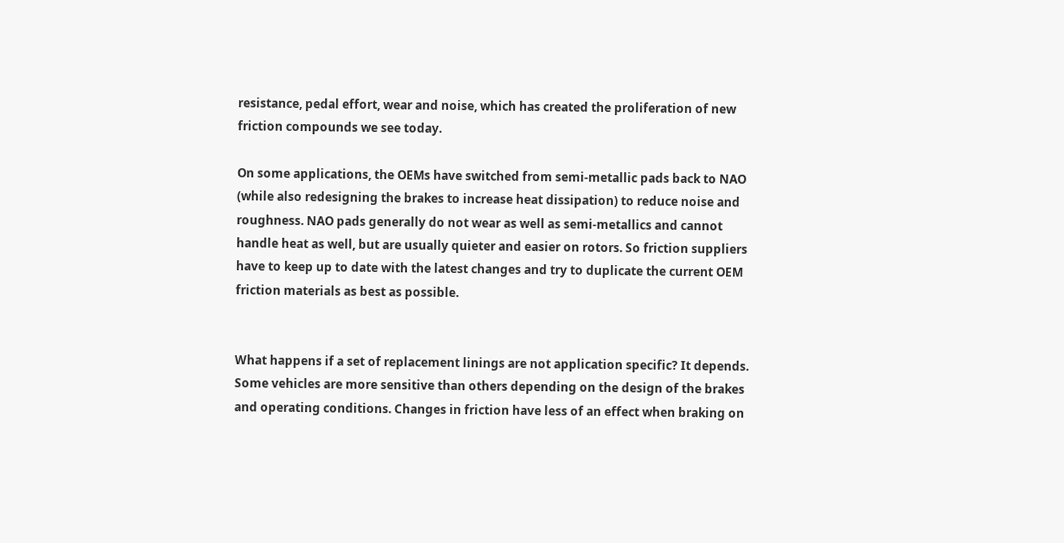resistance, pedal effort, wear and noise, which has created the proliferation of new friction compounds we see today.

On some applications, the OEMs have switched from semi-metallic pads back to NAO (while also redesigning the brakes to increase heat dissipation) to reduce noise and roughness. NAO pads generally do not wear as well as semi-metallics and cannot handle heat as well, but are usually quieter and easier on rotors. So friction suppliers have to keep up to date with the latest changes and try to duplicate the current OEM friction materials as best as possible.


What happens if a set of replacement linings are not application specific? It depends. Some vehicles are more sensitive than others depending on the design of the brakes and operating conditions. Changes in friction have less of an effect when braking on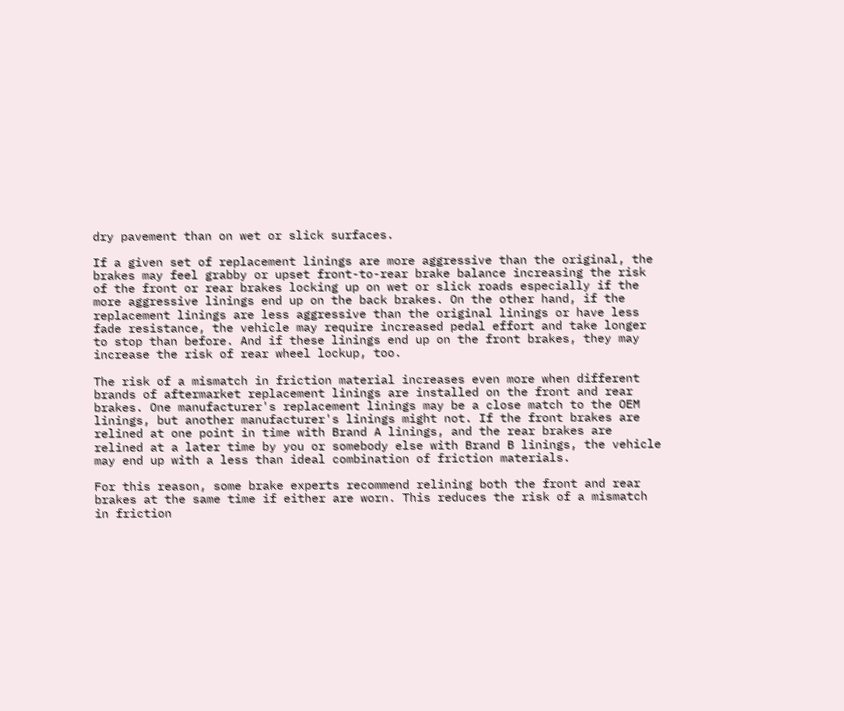dry pavement than on wet or slick surfaces.

If a given set of replacement linings are more aggressive than the original, the brakes may feel grabby or upset front-to-rear brake balance increasing the risk of the front or rear brakes locking up on wet or slick roads especially if the more aggressive linings end up on the back brakes. On the other hand, if the replacement linings are less aggressive than the original linings or have less fade resistance, the vehicle may require increased pedal effort and take longer to stop than before. And if these linings end up on the front brakes, they may increase the risk of rear wheel lockup, too.

The risk of a mismatch in friction material increases even more when different brands of aftermarket replacement linings are installed on the front and rear brakes. One manufacturer's replacement linings may be a close match to the OEM linings, but another manufacturer's linings might not. If the front brakes are relined at one point in time with Brand A linings, and the rear brakes are relined at a later time by you or somebody else with Brand B linings, the vehicle may end up with a less than ideal combination of friction materials.

For this reason, some brake experts recommend relining both the front and rear brakes at the same time if either are worn. This reduces the risk of a mismatch in friction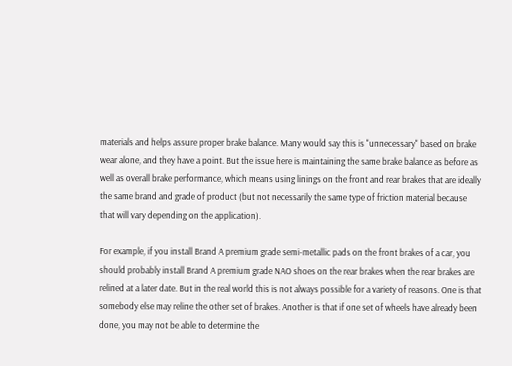materials and helps assure proper brake balance. Many would say this is "unnecessary" based on brake wear alone, and they have a point. But the issue here is maintaining the same brake balance as before as well as overall brake performance, which means using linings on the front and rear brakes that are ideally the same brand and grade of product (but not necessarily the same type of friction material because that will vary depending on the application).

For example, if you install Brand A premium grade semi-metallic pads on the front brakes of a car, you should probably install Brand A premium grade NAO shoes on the rear brakes when the rear brakes are relined at a later date. But in the real world this is not always possible for a variety of reasons. One is that somebody else may reline the other set of brakes. Another is that if one set of wheels have already been done, you may not be able to determine the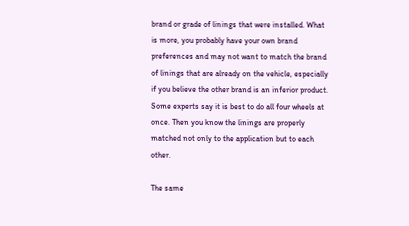brand or grade of linings that were installed. What is more, you probably have your own brand preferences and may not want to match the brand of linings that are already on the vehicle, especially if you believe the other brand is an inferior product. Some experts say it is best to do all four wheels at once. Then you know the linings are properly matched not only to the application but to each other.

The same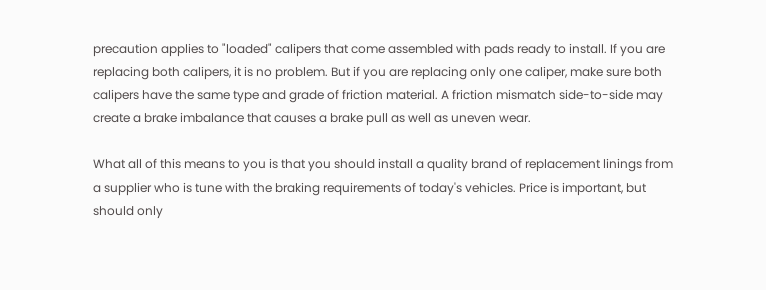precaution applies to "loaded" calipers that come assembled with pads ready to install. If you are replacing both calipers, it is no problem. But if you are replacing only one caliper, make sure both calipers have the same type and grade of friction material. A friction mismatch side-to-side may create a brake imbalance that causes a brake pull as well as uneven wear.

What all of this means to you is that you should install a quality brand of replacement linings from a supplier who is tune with the braking requirements of today's vehicles. Price is important, but should only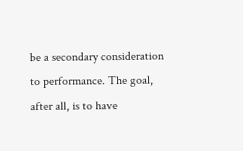be a secondary consideration to performance. The goal, after all, is to have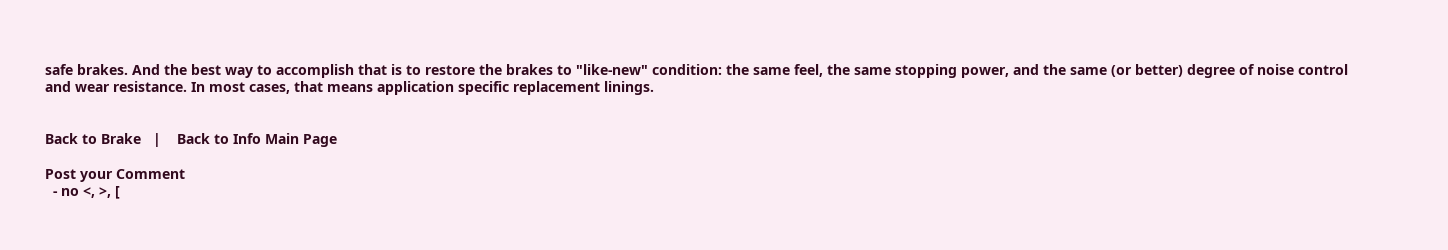safe brakes. And the best way to accomplish that is to restore the brakes to "like-new" condition: the same feel, the same stopping power, and the same (or better) degree of noise control and wear resistance. In most cases, that means application specific replacement linings.


Back to Brake   |    Back to Info Main Page

Post your Comment
  - no <, >, [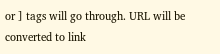or ] tags will go through. URL will be converted to link